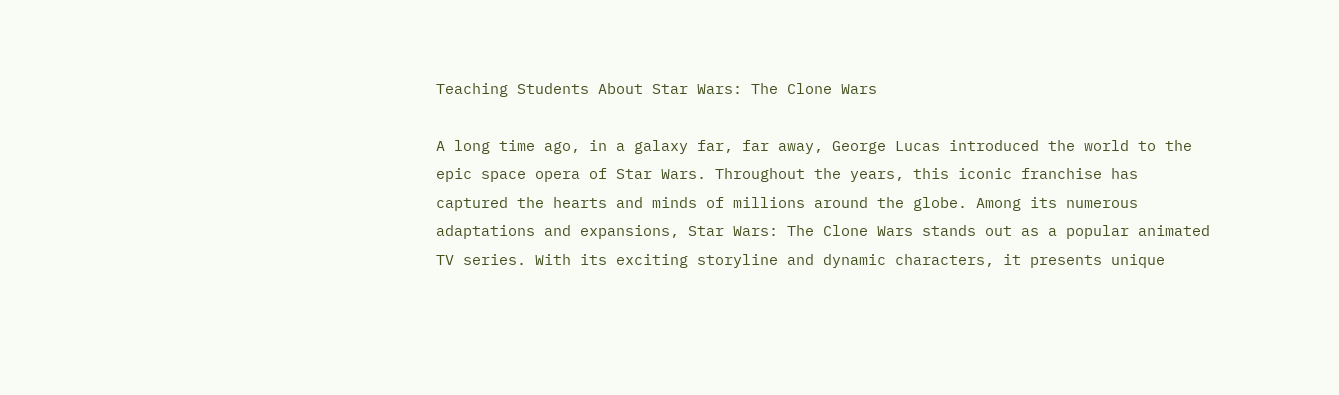Teaching Students About Star Wars: The Clone Wars

A long time ago, in a galaxy far, far away, George Lucas introduced the world to the epic space opera of Star Wars. Throughout the years, this iconic franchise has captured the hearts and minds of millions around the globe. Among its numerous adaptations and expansions, Star Wars: The Clone Wars stands out as a popular animated TV series. With its exciting storyline and dynamic characters, it presents unique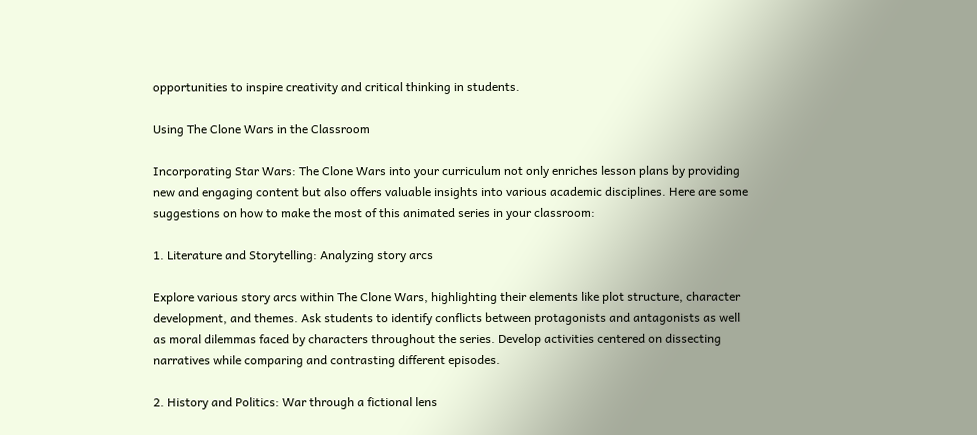opportunities to inspire creativity and critical thinking in students.

Using The Clone Wars in the Classroom

Incorporating Star Wars: The Clone Wars into your curriculum not only enriches lesson plans by providing new and engaging content but also offers valuable insights into various academic disciplines. Here are some suggestions on how to make the most of this animated series in your classroom:

1. Literature and Storytelling: Analyzing story arcs

Explore various story arcs within The Clone Wars, highlighting their elements like plot structure, character development, and themes. Ask students to identify conflicts between protagonists and antagonists as well as moral dilemmas faced by characters throughout the series. Develop activities centered on dissecting narratives while comparing and contrasting different episodes.

2. History and Politics: War through a fictional lens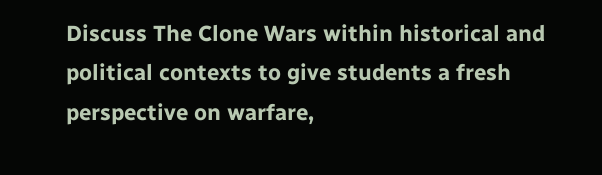Discuss The Clone Wars within historical and political contexts to give students a fresh perspective on warfare,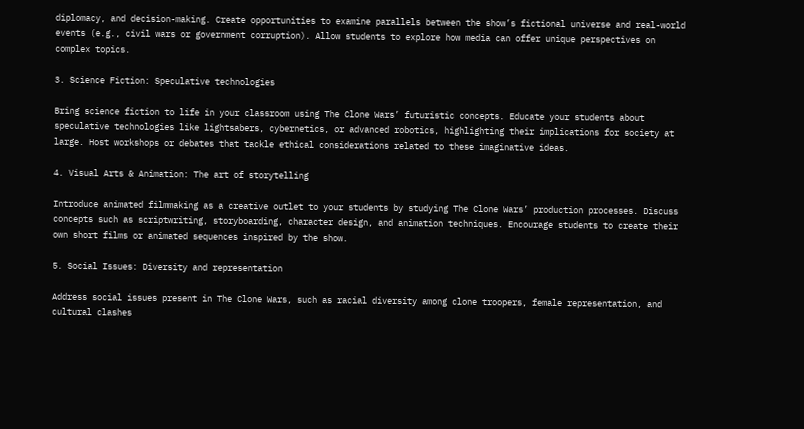diplomacy, and decision-making. Create opportunities to examine parallels between the show’s fictional universe and real-world events (e.g., civil wars or government corruption). Allow students to explore how media can offer unique perspectives on complex topics.

3. Science Fiction: Speculative technologies

Bring science fiction to life in your classroom using The Clone Wars’ futuristic concepts. Educate your students about speculative technologies like lightsabers, cybernetics, or advanced robotics, highlighting their implications for society at large. Host workshops or debates that tackle ethical considerations related to these imaginative ideas.

4. Visual Arts & Animation: The art of storytelling

Introduce animated filmmaking as a creative outlet to your students by studying The Clone Wars’ production processes. Discuss concepts such as scriptwriting, storyboarding, character design, and animation techniques. Encourage students to create their own short films or animated sequences inspired by the show.

5. Social Issues: Diversity and representation

Address social issues present in The Clone Wars, such as racial diversity among clone troopers, female representation, and cultural clashes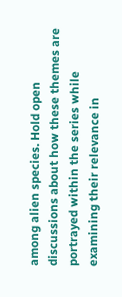among alien species. Hold open discussions about how these themes are portrayed within the series while examining their relevance in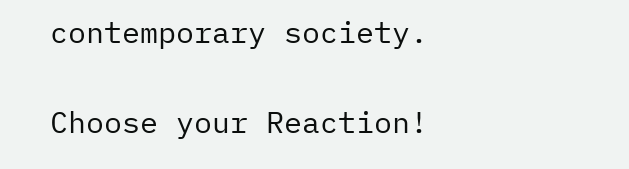contemporary society.

Choose your Reaction!